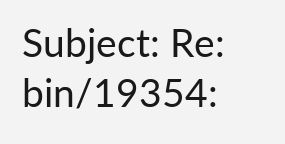Subject: Re: bin/19354: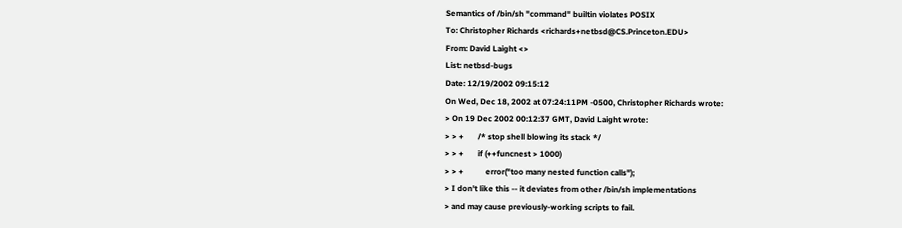Semantics of /bin/sh "command" builtin violates POSIX
To: Christopher Richards <richards+netbsd@CS.Princeton.EDU>
From: David Laight <>
List: netbsd-bugs
Date: 12/19/2002 09:15:12
On Wed, Dec 18, 2002 at 07:24:11PM -0500, Christopher Richards wrote:
> On 19 Dec 2002 00:12:37 GMT, David Laight wrote:
> > +       /* stop shell blowing its stack */
> > +       if (++funcnest > 1000)
> > +           error("too many nested function calls");
> I don't like this -- it deviates from other /bin/sh implementations
> and may cause previously-working scripts to fail.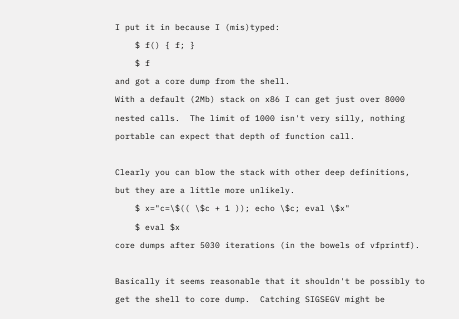I put it in because I (mis)typed:
    $ f() { f; }
    $ f
and got a core dump from the shell.
With a default (2Mb) stack on x86 I can get just over 8000
nested calls.  The limit of 1000 isn't very silly, nothing
portable can expect that depth of function call.

Clearly you can blow the stack with other deep definitions,
but they are a little more unlikely.
    $ x="c=\$(( \$c + 1 )); echo \$c; eval \$x"
    $ eval $x
core dumps after 5030 iterations (in the bowels of vfprintf).

Basically it seems reasonable that it shouldn't be possibly to
get the shell to core dump.  Catching SIGSEGV might be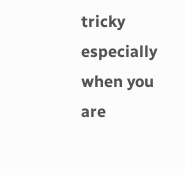tricky
especially when you are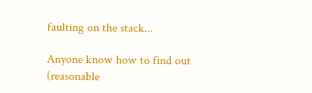faulting on the stack...

Anyone know how to find out (reasonable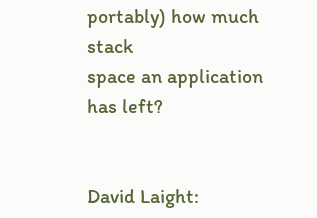portably) how much stack
space an application has left?


David Laight: